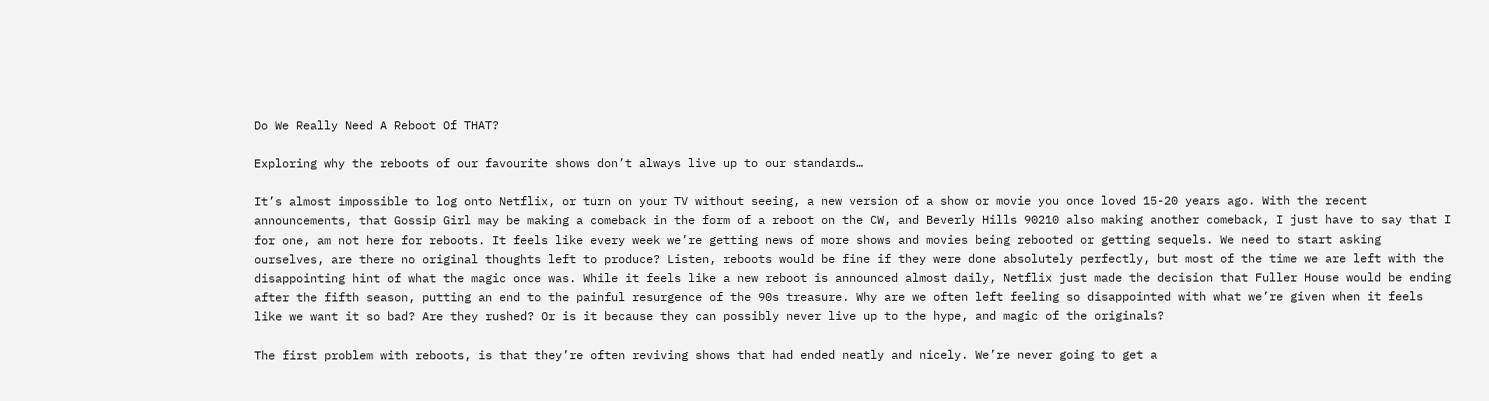Do We Really Need A Reboot Of THAT?

Exploring why the reboots of our favourite shows don’t always live up to our standards…

It’s almost impossible to log onto Netflix, or turn on your TV without seeing, a new version of a show or movie you once loved 15-20 years ago. With the recent announcements, that Gossip Girl may be making a comeback in the form of a reboot on the CW, and Beverly Hills 90210 also making another comeback, I just have to say that I for one, am not here for reboots. It feels like every week we’re getting news of more shows and movies being rebooted or getting sequels. We need to start asking ourselves, are there no original thoughts left to produce? Listen, reboots would be fine if they were done absolutely perfectly, but most of the time we are left with the disappointing hint of what the magic once was. While it feels like a new reboot is announced almost daily, Netflix just made the decision that Fuller House would be ending after the fifth season, putting an end to the painful resurgence of the 90s treasure. Why are we often left feeling so disappointed with what we’re given when it feels like we want it so bad? Are they rushed? Or is it because they can possibly never live up to the hype, and magic of the originals?

The first problem with reboots, is that they’re often reviving shows that had ended neatly and nicely. We’re never going to get a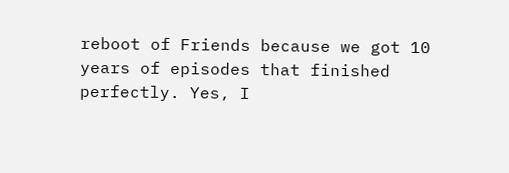reboot of Friends because we got 10 years of episodes that finished perfectly. Yes, I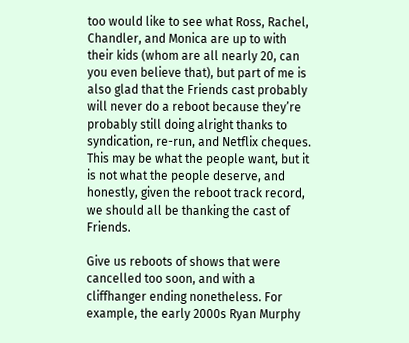too would like to see what Ross, Rachel, Chandler, and Monica are up to with their kids (whom are all nearly 20, can you even believe that), but part of me is also glad that the Friends cast probably will never do a reboot because they’re probably still doing alright thanks to syndication, re-run, and Netflix cheques. This may be what the people want, but it is not what the people deserve, and honestly, given the reboot track record, we should all be thanking the cast of Friends.

Give us reboots of shows that were cancelled too soon, and with a cliffhanger ending nonetheless. For example, the early 2000s Ryan Murphy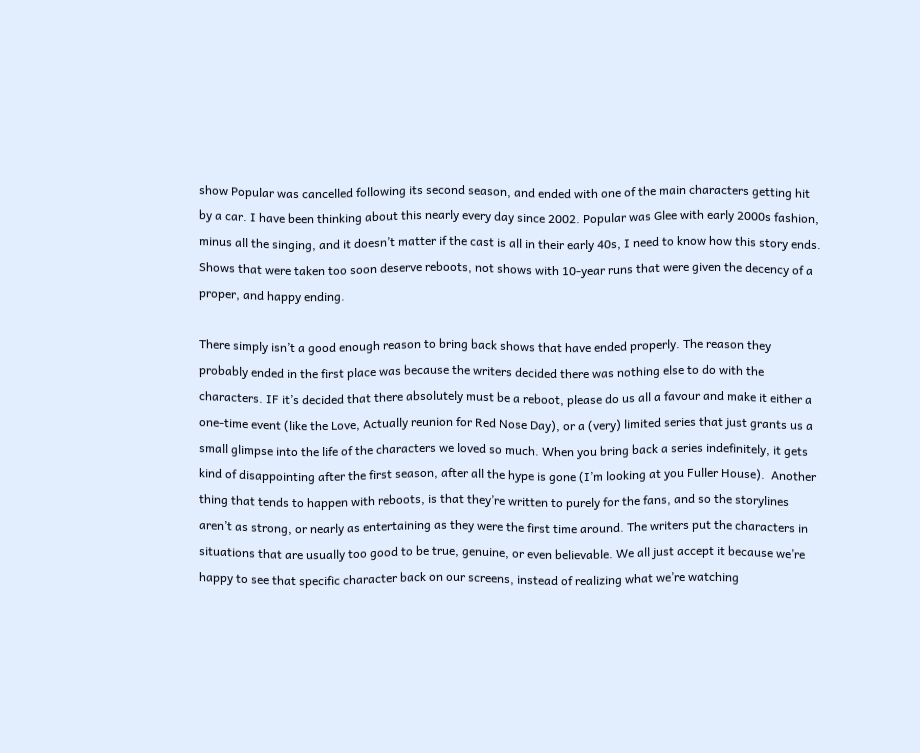show Popular was cancelled following its second season, and ended with one of the main characters getting hit by a car. I have been thinking about this nearly every day since 2002. Popular was Glee with early 2000s fashion, minus all the singing, and it doesn’t matter if the cast is all in their early 40s, I need to know how this story ends. Shows that were taken too soon deserve reboots, not shows with 10-year runs that were given the decency of a proper, and happy ending.

There simply isn’t a good enough reason to bring back shows that have ended properly. The reason they probably ended in the first place was because the writers decided there was nothing else to do with the characters. IF it’s decided that there absolutely must be a reboot, please do us all a favour and make it either a one-time event (like the Love, Actually reunion for Red Nose Day), or a (very) limited series that just grants us a small glimpse into the life of the characters we loved so much. When you bring back a series indefinitely, it gets kind of disappointing after the first season, after all the hype is gone (I’m looking at you Fuller House).  Another thing that tends to happen with reboots, is that they’re written to purely for the fans, and so the storylines aren’t as strong, or nearly as entertaining as they were the first time around. The writers put the characters in situations that are usually too good to be true, genuine, or even believable. We all just accept it because we’re happy to see that specific character back on our screens, instead of realizing what we’re watching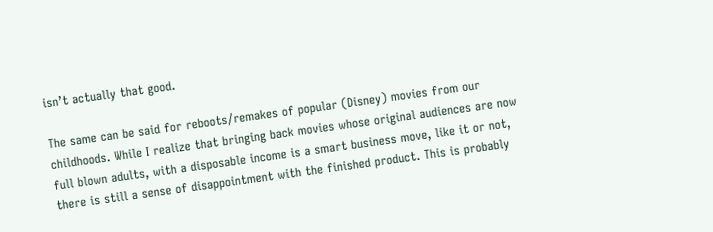isn’t actually that good.

The same can be said for reboots/remakes of popular (Disney) movies from our childhoods. While I realize that bringing back movies whose original audiences are now full blown adults, with a disposable income is a smart business move, like it or not, there is still a sense of disappointment with the finished product. This is probably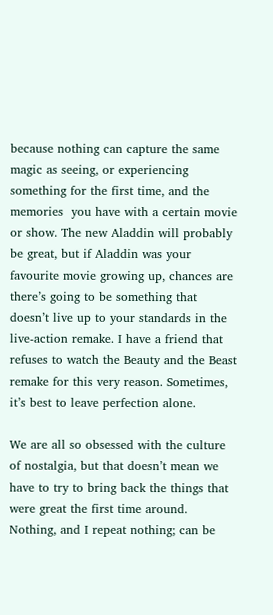because nothing can capture the same magic as seeing, or experiencing something for the first time, and the memories  you have with a certain movie or show. The new Aladdin will probably be great, but if Aladdin was your favourite movie growing up, chances are there’s going to be something that doesn’t live up to your standards in the live-action remake. I have a friend that refuses to watch the Beauty and the Beast remake for this very reason. Sometimes, it’s best to leave perfection alone.

We are all so obsessed with the culture of nostalgia, but that doesn’t mean we have to try to bring back the things that were great the first time around. Nothing, and I repeat nothing; can be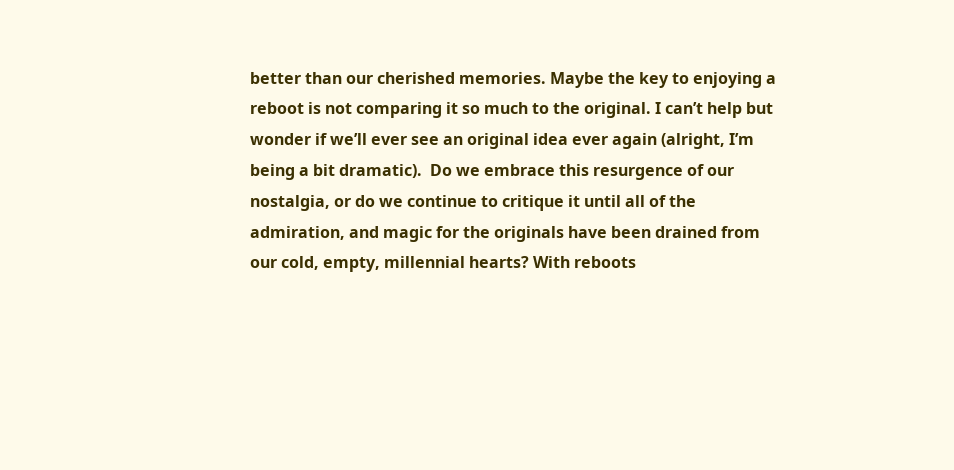better than our cherished memories. Maybe the key to enjoying a reboot is not comparing it so much to the original. I can’t help but wonder if we’ll ever see an original idea ever again (alright, I’m being a bit dramatic).  Do we embrace this resurgence of our nostalgia, or do we continue to critique it until all of the admiration, and magic for the originals have been drained from our cold, empty, millennial hearts? With reboots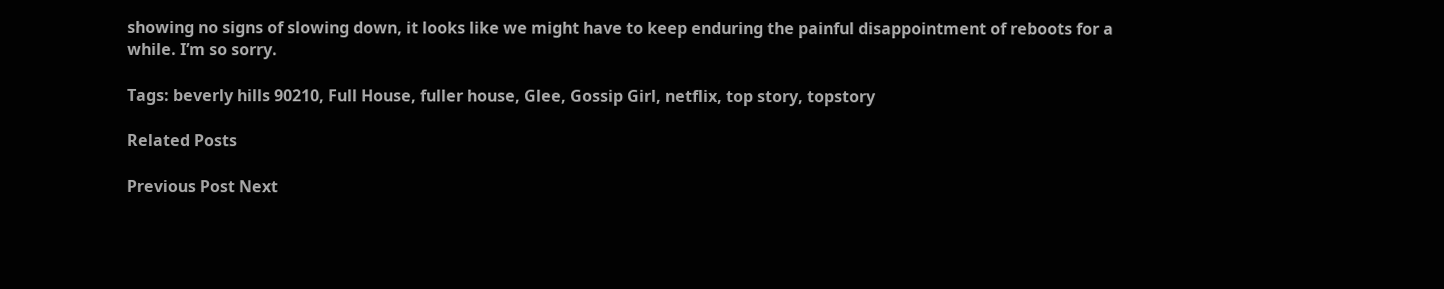showing no signs of slowing down, it looks like we might have to keep enduring the painful disappointment of reboots for a while. I’m so sorry.

Tags: beverly hills 90210, Full House, fuller house, Glee, Gossip Girl, netflix, top story, topstory

Related Posts

Previous Post Next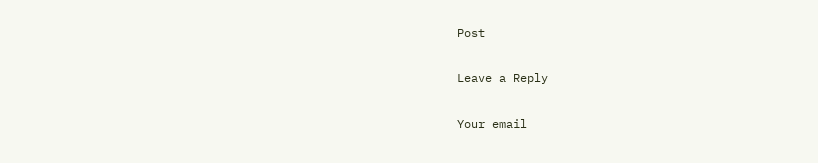Post

Leave a Reply

Your email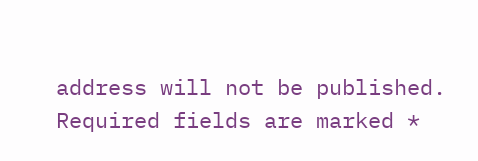address will not be published. Required fields are marked *